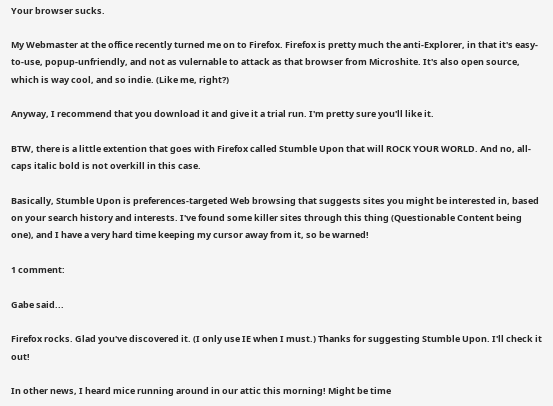Your browser sucks.

My Webmaster at the office recently turned me on to Firefox. Firefox is pretty much the anti-Explorer, in that it's easy-to-use, popup-unfriendly, and not as vulernable to attack as that browser from Microshite. It's also open source, which is way cool, and so indie. (Like me, right?)

Anyway, I recommend that you download it and give it a trial run. I'm pretty sure you'll like it.

BTW, there is a little extention that goes with Firefox called Stumble Upon that will ROCK YOUR WORLD. And no, all-caps italic bold is not overkill in this case.

Basically, Stumble Upon is preferences-targeted Web browsing that suggests sites you might be interested in, based on your search history and interests. I've found some killer sites through this thing (Questionable Content being one), and I have a very hard time keeping my cursor away from it, so be warned!

1 comment:

Gabe said...

Firefox rocks. Glad you've discovered it. (I only use IE when I must.) Thanks for suggesting Stumble Upon. I'll check it out!

In other news, I heard mice running around in our attic this morning! Might be time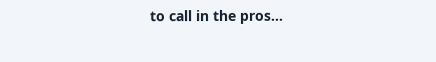to call in the pros...